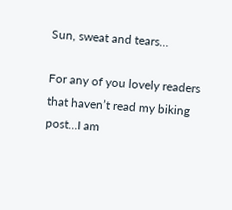Sun, sweat and tears…

For any of you lovely readers that haven’t read my biking post…I am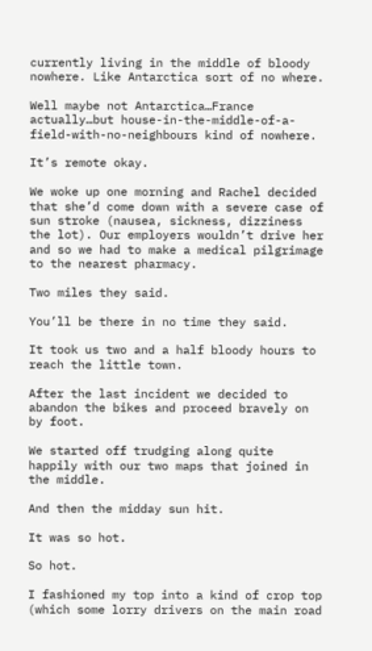currently living in the middle of bloody nowhere. Like Antarctica sort of no where.

Well maybe not Antarctica…France actually…but house-in-the-middle-of-a-field-with-no-neighbours kind of nowhere.

It’s remote okay.

We woke up one morning and Rachel decided that she’d come down with a severe case of sun stroke (nausea, sickness, dizziness the lot). Our employers wouldn’t drive her and so we had to make a medical pilgrimage to the nearest pharmacy.

Two miles they said.

You’ll be there in no time they said.

It took us two and a half bloody hours to reach the little town.

After the last incident we decided to abandon the bikes and proceed bravely on by foot.

We started off trudging along quite happily with our two maps that joined in the middle.

And then the midday sun hit.

It was so hot.

So hot.

I fashioned my top into a kind of crop top (which some lorry drivers on the main road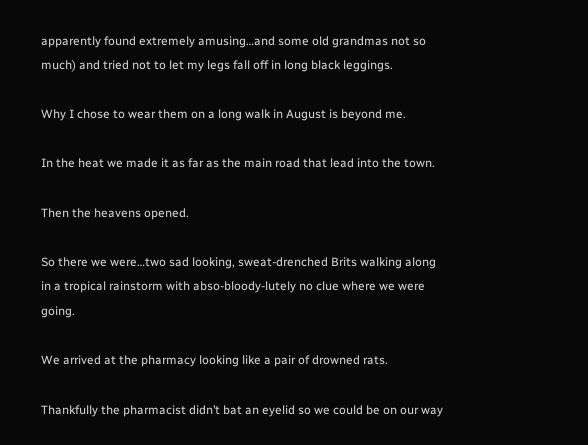apparently found extremely amusing…and some old grandmas not so much) and tried not to let my legs fall off in long black leggings.

Why I chose to wear them on a long walk in August is beyond me.

In the heat we made it as far as the main road that lead into the town.

Then the heavens opened.

So there we were…two sad looking, sweat-drenched Brits walking along in a tropical rainstorm with abso-bloody-lutely no clue where we were going.

We arrived at the pharmacy looking like a pair of drowned rats.

Thankfully the pharmacist didn’t bat an eyelid so we could be on our way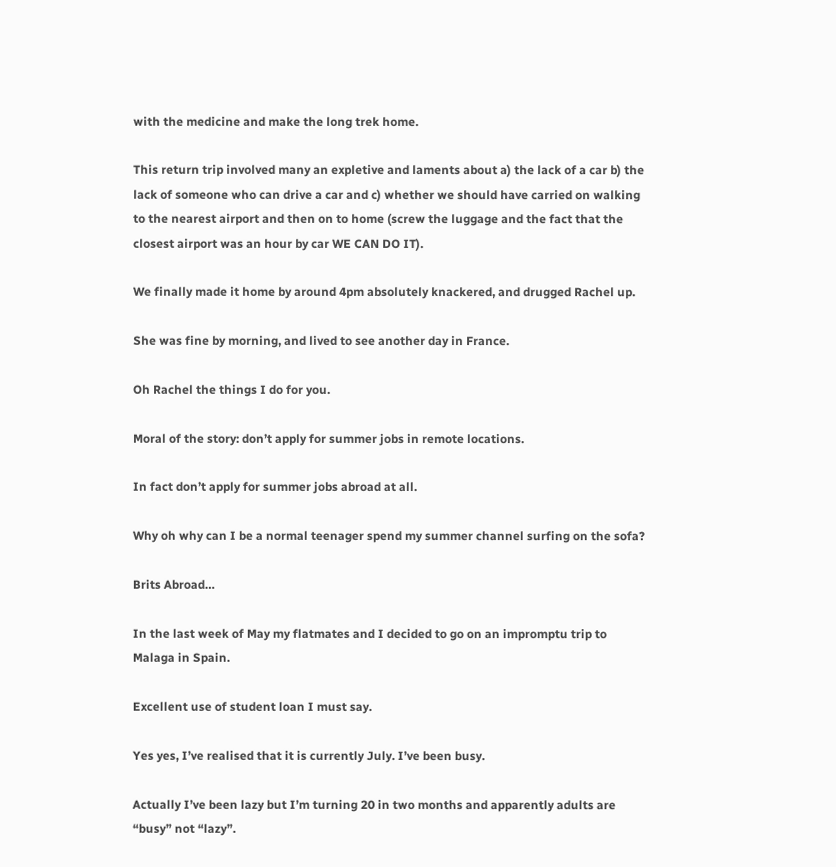with the medicine and make the long trek home.

This return trip involved many an expletive and laments about a) the lack of a car b) the lack of someone who can drive a car and c) whether we should have carried on walking to the nearest airport and then on to home (screw the luggage and the fact that the closest airport was an hour by car WE CAN DO IT).

We finally made it home by around 4pm absolutely knackered, and drugged Rachel up.

She was fine by morning, and lived to see another day in France.

Oh Rachel the things I do for you.

Moral of the story: don’t apply for summer jobs in remote locations.

In fact don’t apply for summer jobs abroad at all.

Why oh why can I be a normal teenager spend my summer channel surfing on the sofa?

Brits Abroad…

In the last week of May my flatmates and I decided to go on an impromptu trip to Malaga in Spain.

Excellent use of student loan I must say.

Yes yes, I’ve realised that it is currently July. I’ve been busy.

Actually I’ve been lazy but I’m turning 20 in two months and apparently adults are “busy” not “lazy”.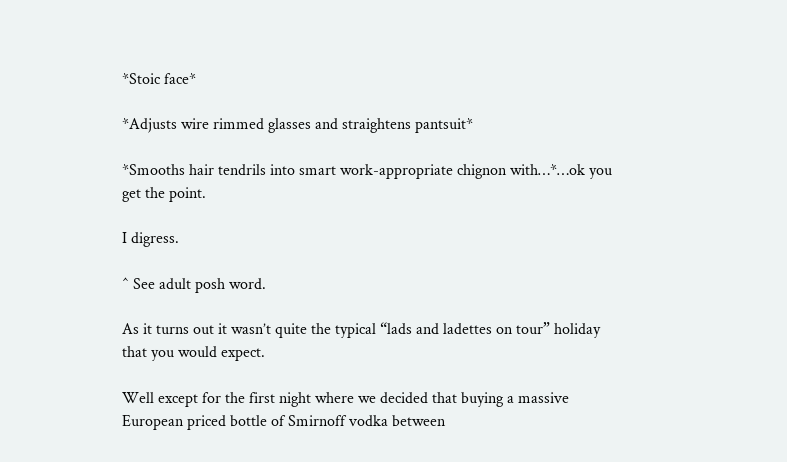*Stoic face*

*Adjusts wire rimmed glasses and straightens pantsuit*

*Smooths hair tendrils into smart work-appropriate chignon with…*…ok you get the point.

I digress.

^ See adult posh word.

As it turns out it wasn’t quite the typical “lads and ladettes on tour” holiday that you would expect.

Well except for the first night where we decided that buying a massive European priced bottle of Smirnoff vodka between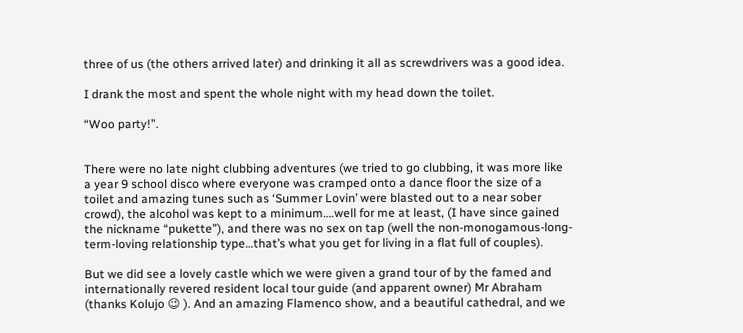three of us (the others arrived later) and drinking it all as screwdrivers was a good idea.

I drank the most and spent the whole night with my head down the toilet.

“Woo party!”.


There were no late night clubbing adventures (we tried to go clubbing, it was more like a year 9 school disco where everyone was cramped onto a dance floor the size of a toilet and amazing tunes such as ‘Summer Lovin’ were blasted out to a near sober crowd), the alcohol was kept to a minimum….well for me at least, (I have since gained the nickname “pukette”), and there was no sex on tap (well the non-monogamous-long-term-loving relationship type…that’s what you get for living in a flat full of couples).

But we did see a lovely castle which we were given a grand tour of by the famed and internationally revered resident local tour guide (and apparent owner) Mr Abraham (thanks Kolujo 😉 ). And an amazing Flamenco show, and a beautiful cathedral, and we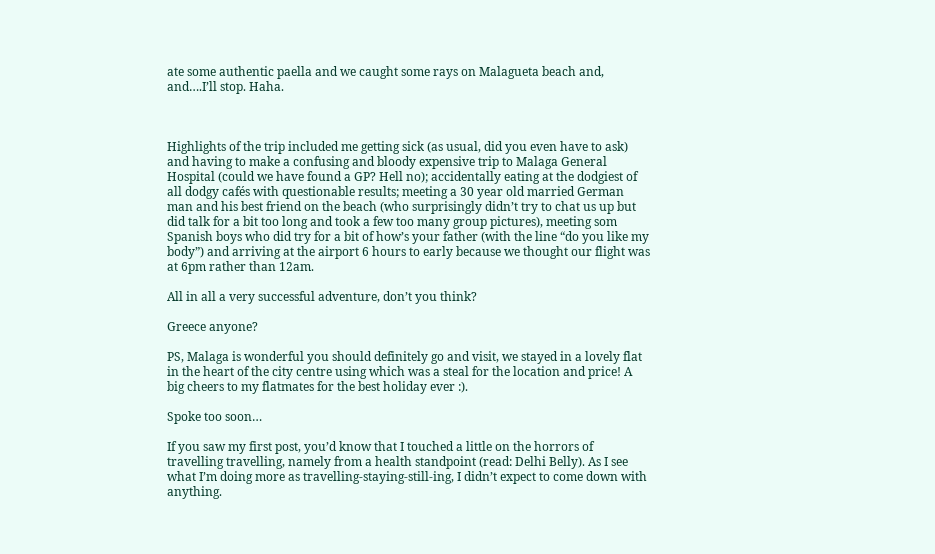ate some authentic paella and we caught some rays on Malagueta beach and, and….I’ll stop. Haha.



Highlights of the trip included me getting sick (as usual, did you even have to ask) and having to make a confusing and bloody expensive trip to Malaga General Hospital (could we have found a GP? Hell no); accidentally eating at the dodgiest of all dodgy cafés with questionable results; meeting a 30 year old married German man and his best friend on the beach (who surprisingly didn’t try to chat us up but did talk for a bit too long and took a few too many group pictures), meeting som Spanish boys who did try for a bit of how’s your father (with the line “do you like my body”) and arriving at the airport 6 hours to early because we thought our flight was at 6pm rather than 12am.

All in all a very successful adventure, don’t you think?

Greece anyone?

PS, Malaga is wonderful you should definitely go and visit, we stayed in a lovely flat in the heart of the city centre using which was a steal for the location and price! A big cheers to my flatmates for the best holiday ever :).

Spoke too soon…

If you saw my first post, you’d know that I touched a little on the horrors of travelling travelling, namely from a health standpoint (read: Delhi Belly). As I see what I’m doing more as travelling-staying-still-ing, I didn’t expect to come down with anything.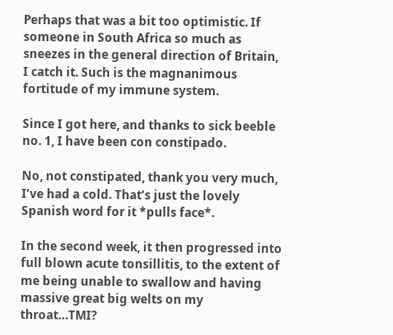Perhaps that was a bit too optimistic. If someone in South Africa so much as sneezes in the general direction of Britain, I catch it. Such is the magnanimous fortitude of my immune system.

Since I got here, and thanks to sick beeble no. 1, I have been con constipado.

No, not constipated, thank you very much, I’ve had a cold. That’s just the lovely Spanish word for it *pulls face*.

In the second week, it then progressed into full blown acute tonsillitis, to the extent of me being unable to swallow and having massive great big welts on my throat…TMI?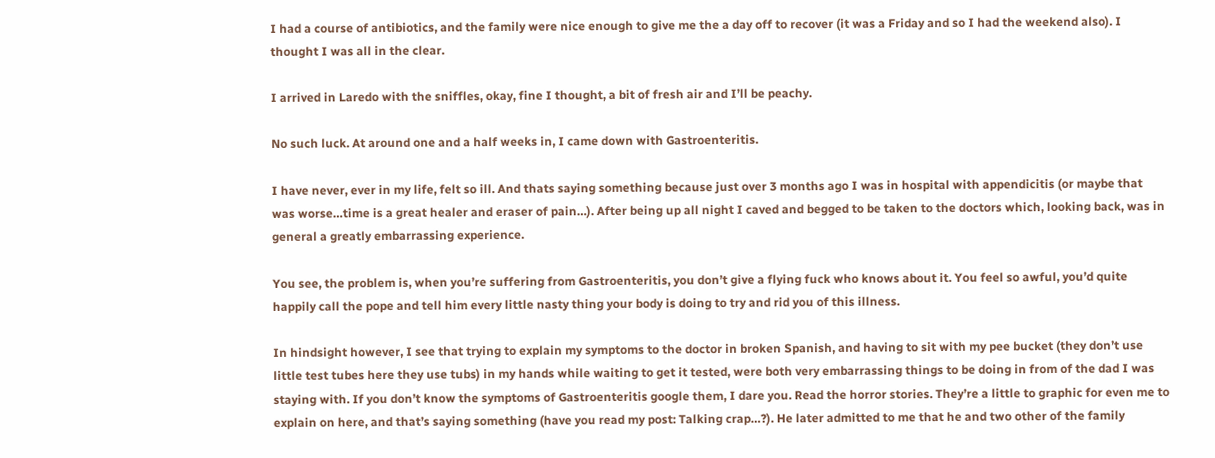I had a course of antibiotics, and the family were nice enough to give me the a day off to recover (it was a Friday and so I had the weekend also). I thought I was all in the clear.

I arrived in Laredo with the sniffles, okay, fine I thought, a bit of fresh air and I’ll be peachy.

No such luck. At around one and a half weeks in, I came down with Gastroenteritis.

I have never, ever in my life, felt so ill. And thats saying something because just over 3 months ago I was in hospital with appendicitis (or maybe that was worse…time is a great healer and eraser of pain…). After being up all night I caved and begged to be taken to the doctors which, looking back, was in general a greatly embarrassing experience.

You see, the problem is, when you’re suffering from Gastroenteritis, you don’t give a flying fuck who knows about it. You feel so awful, you’d quite happily call the pope and tell him every little nasty thing your body is doing to try and rid you of this illness.

In hindsight however, I see that trying to explain my symptoms to the doctor in broken Spanish, and having to sit with my pee bucket (they don’t use little test tubes here they use tubs) in my hands while waiting to get it tested, were both very embarrassing things to be doing in from of the dad I was staying with. If you don’t know the symptoms of Gastroenteritis google them, I dare you. Read the horror stories. They’re a little to graphic for even me to explain on here, and that’s saying something (have you read my post: Talking crap…?). He later admitted to me that he and two other of the family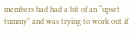members had had a bit of an “upset tummy” and was trying to work out if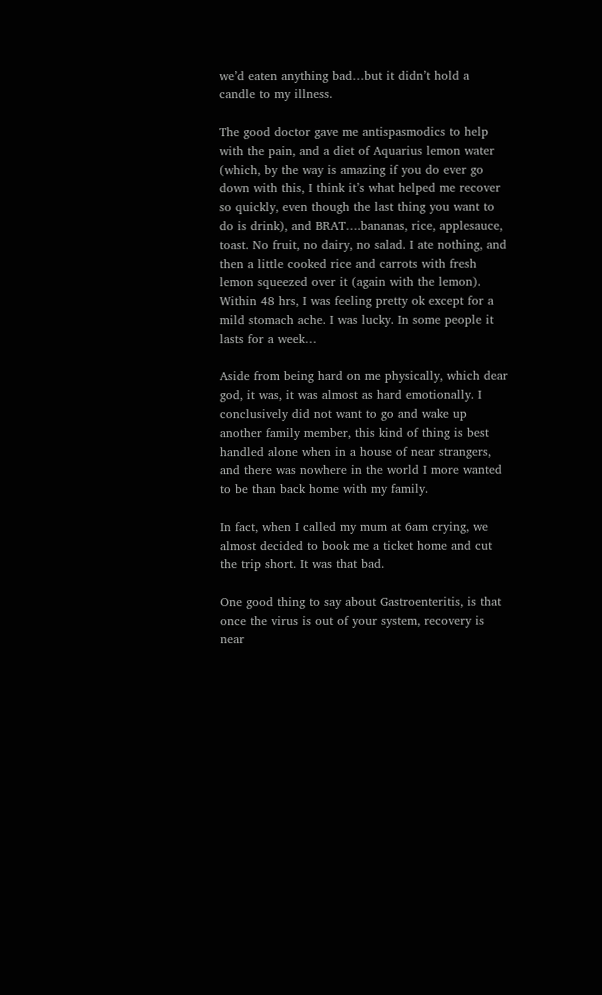we’d eaten anything bad…but it didn’t hold a candle to my illness.

The good doctor gave me antispasmodics to help with the pain, and a diet of Aquarius lemon water (which, by the way is amazing if you do ever go down with this, I think it’s what helped me recover so quickly, even though the last thing you want to do is drink), and BRAT….bananas, rice, applesauce, toast. No fruit, no dairy, no salad. I ate nothing, and then a little cooked rice and carrots with fresh lemon squeezed over it (again with the lemon). Within 48 hrs, I was feeling pretty ok except for a mild stomach ache. I was lucky. In some people it lasts for a week…

Aside from being hard on me physically, which dear god, it was, it was almost as hard emotionally. I conclusively did not want to go and wake up another family member, this kind of thing is best handled alone when in a house of near strangers, and there was nowhere in the world I more wanted to be than back home with my family.

In fact, when I called my mum at 6am crying, we almost decided to book me a ticket home and cut the trip short. It was that bad.

One good thing to say about Gastroenteritis, is that once the virus is out of your system, recovery is near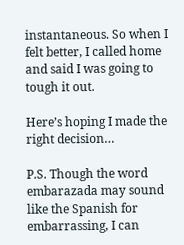instantaneous. So when I felt better, I called home and said I was going to tough it out.

Here’s hoping I made the right decision…

P.S. Though the word embarazada may sound like the Spanish for embarrassing, I can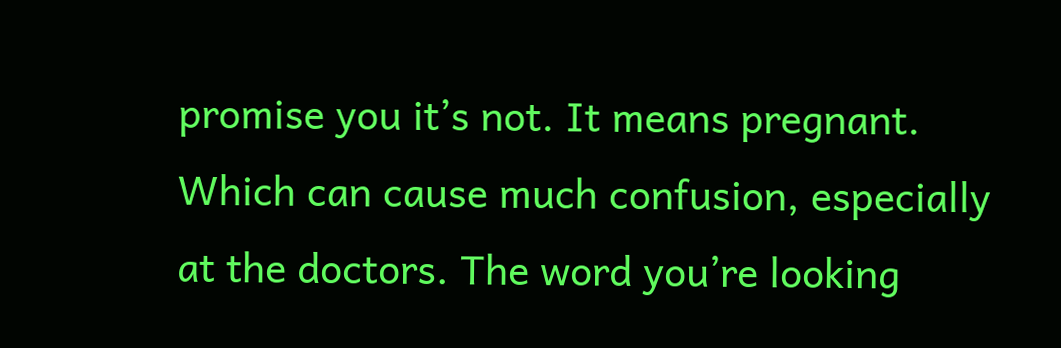promise you it’s not. It means pregnant. Which can cause much confusion, especially at the doctors. The word you’re looking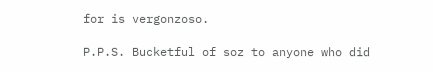for is vergonzoso.

P.P.S. Bucketful of soz to anyone who did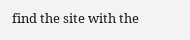find the site with the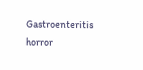Gastroenteritis horror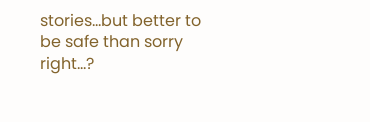stories…but better to be safe than sorry right…?